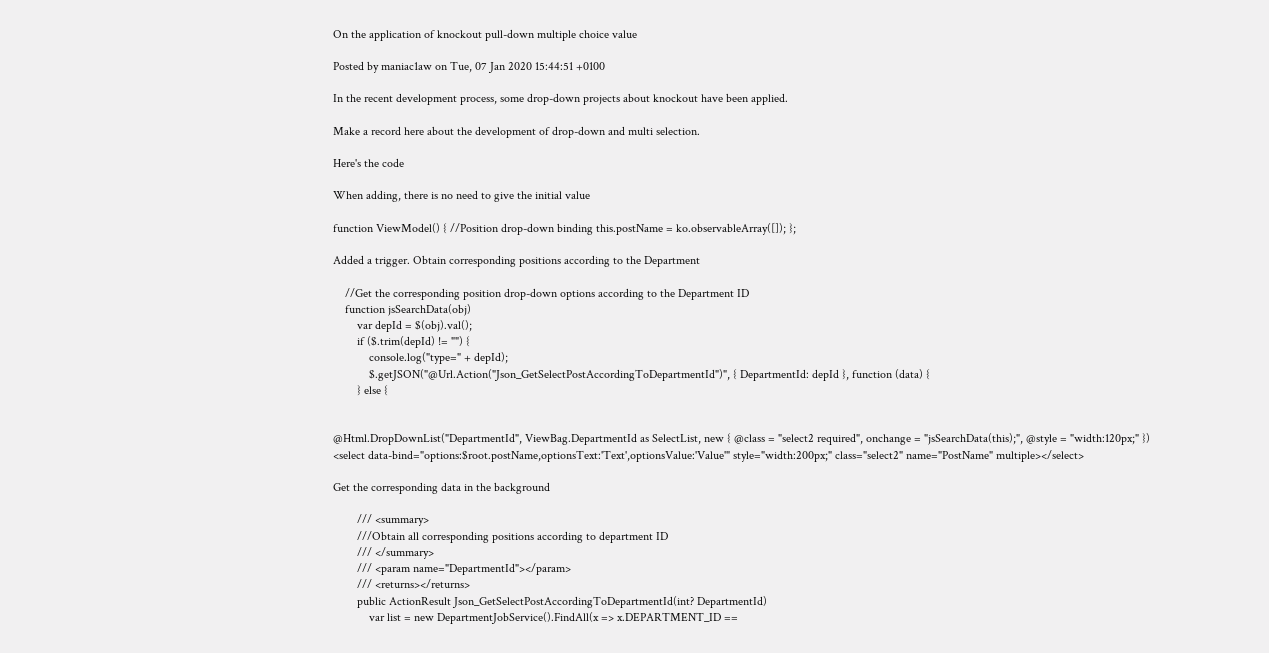On the application of knockout pull-down multiple choice value

Posted by maniac1aw on Tue, 07 Jan 2020 15:44:51 +0100

In the recent development process, some drop-down projects about knockout have been applied.

Make a record here about the development of drop-down and multi selection.

Here's the code

When adding, there is no need to give the initial value

function ViewModel() { //Position drop-down binding this.postName = ko.observableArray([]); };

Added a trigger. Obtain corresponding positions according to the Department

    //Get the corresponding position drop-down options according to the Department ID
    function jsSearchData(obj)
        var depId = $(obj).val();
        if ($.trim(depId) != "") {
            console.log("type=" + depId);
            $.getJSON("@Url.Action("Json_GetSelectPostAccordingToDepartmentId")", { DepartmentId: depId }, function (data) {
        } else {


@Html.DropDownList("DepartmentId", ViewBag.DepartmentId as SelectList, new { @class = "select2 required", onchange = "jsSearchData(this);", @style = "width:120px;" })
<select data-bind="options:$root.postName,optionsText:'Text',optionsValue:'Value'" style="width:200px;" class="select2" name="PostName" multiple></select>

Get the corresponding data in the background

        /// <summary>
        ///Obtain all corresponding positions according to department ID
        /// </summary>
        /// <param name="DepartmentId"></param>
        /// <returns></returns>
        public ActionResult Json_GetSelectPostAccordingToDepartmentId(int? DepartmentId)
            var list = new DepartmentJobService().FindAll(x => x.DEPARTMENT_ID ==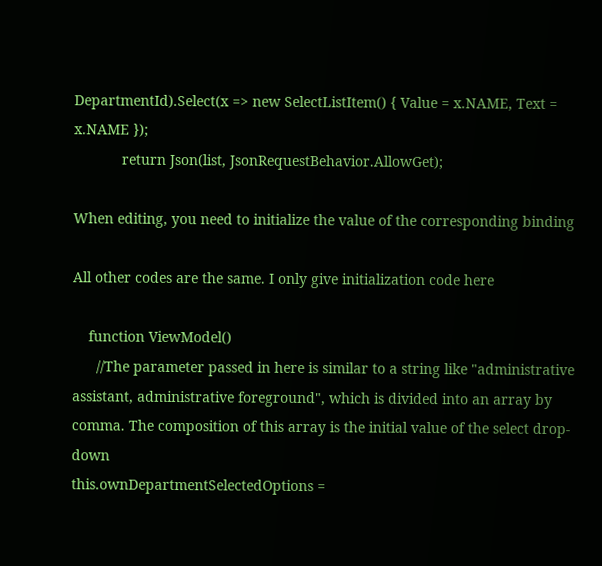DepartmentId).Select(x => new SelectListItem() { Value = x.NAME, Text = x.NAME });
            return Json(list, JsonRequestBehavior.AllowGet);

When editing, you need to initialize the value of the corresponding binding

All other codes are the same. I only give initialization code here

    function ViewModel()
      //The parameter passed in here is similar to a string like "administrative assistant, administrative foreground", which is divided into an array by comma. The composition of this array is the initial value of the select drop-down
this.ownDepartmentSelectedOptions =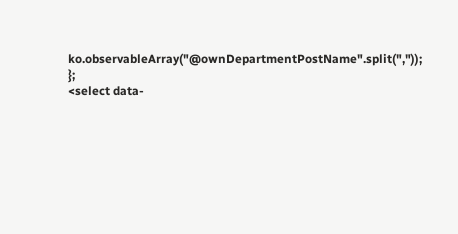ko.observableArray("@ownDepartmentPostName".split(",")); };
<select data-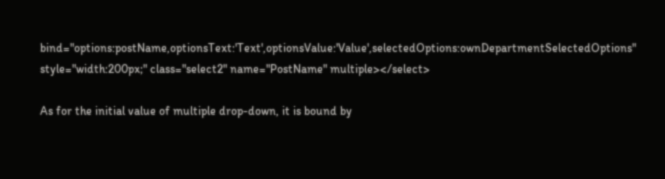bind="options:postName,optionsText:'Text',optionsValue:'Value',selectedOptions:ownDepartmentSelectedOptions" style="width:200px;" class="select2" name="PostName" multiple></select>

As for the initial value of multiple drop-down, it is bound by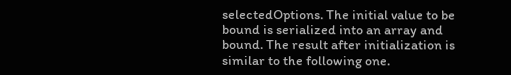selectedOptions. The initial value to be bound is serialized into an array and bound. The result after initialization is similar to the following one.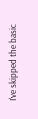I've skipped the basic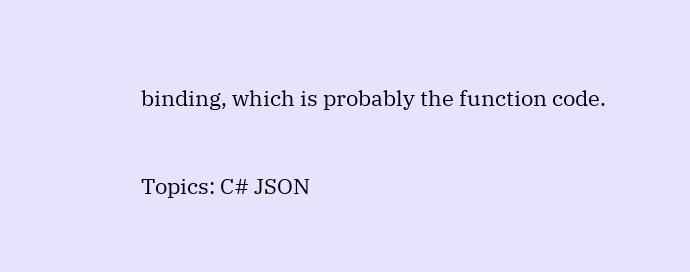binding, which is probably the function code.

Topics: C# JSON